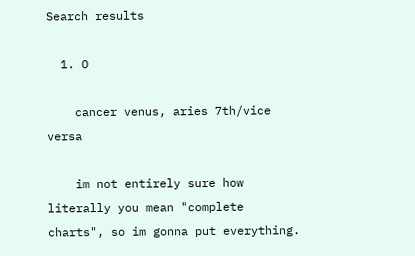Search results

  1. O

    cancer venus, aries 7th/vice versa

    im not entirely sure how literally you mean "complete charts", so im gonna put everything.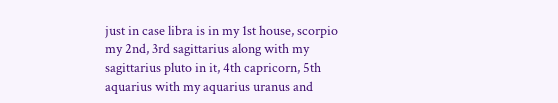just in case libra is in my 1st house, scorpio my 2nd, 3rd sagittarius along with my sagittarius pluto in it, 4th capricorn, 5th aquarius with my aquarius uranus and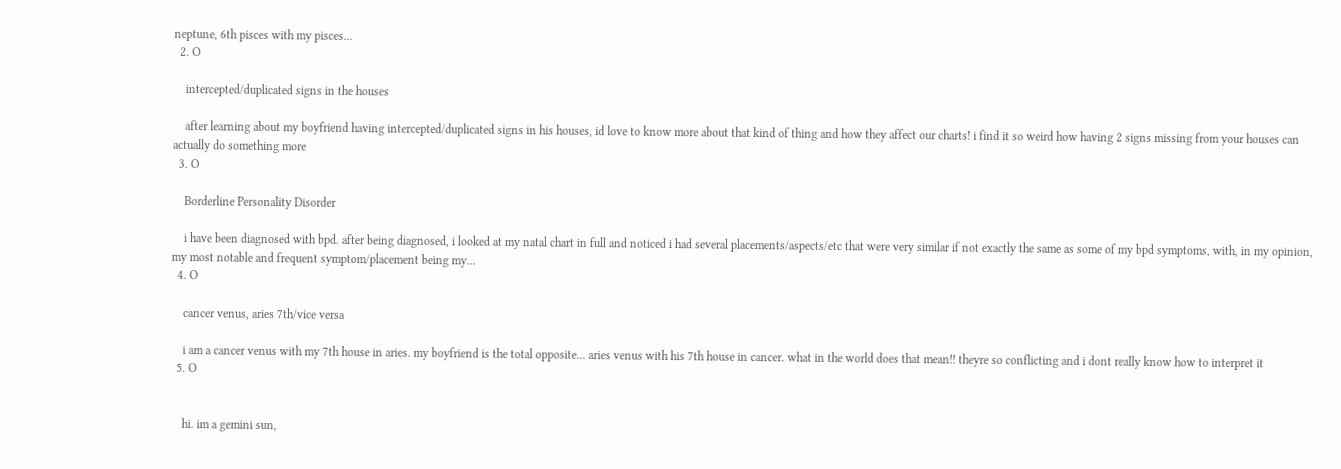neptune, 6th pisces with my pisces...
  2. O

    intercepted/duplicated signs in the houses

    after learning about my boyfriend having intercepted/duplicated signs in his houses, id love to know more about that kind of thing and how they affect our charts! i find it so weird how having 2 signs missing from your houses can actually do something more
  3. O

    Borderline Personality Disorder

    i have been diagnosed with bpd. after being diagnosed, i looked at my natal chart in full and noticed i had several placements/aspects/etc that were very similar if not exactly the same as some of my bpd symptoms, with, in my opinion, my most notable and frequent symptom/placement being my...
  4. O

    cancer venus, aries 7th/vice versa

    i am a cancer venus with my 7th house in aries. my boyfriend is the total opposite... aries venus with his 7th house in cancer. what in the world does that mean!! theyre so conflicting and i dont really know how to interpret it
  5. O


    hi. im a gemini sun,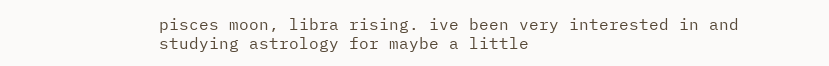pisces moon, libra rising. ive been very interested in and studying astrology for maybe a little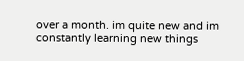over a month. im quite new and im constantly learning new things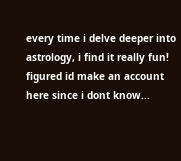every time i delve deeper into astrology, i find it really fun! figured id make an account here since i dont know...